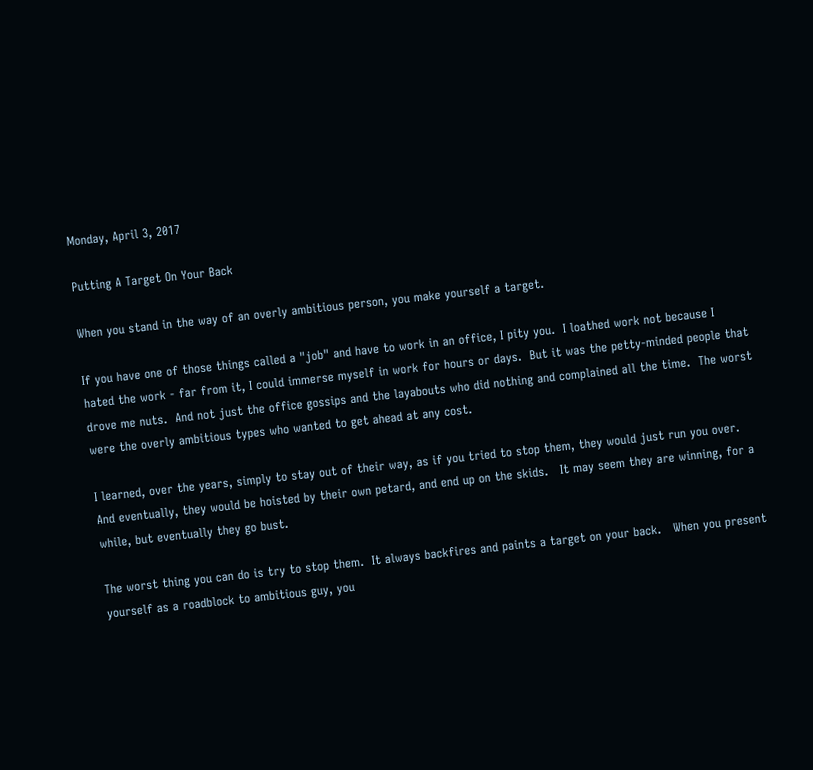Monday, April 3, 2017

Putting A Target On Your Back

When you stand in the way of an overly ambitious person, you make yourself a target.

If you have one of those things called a "job" and have to work in an office, I pity you.  I loathed work not because I hated the work - far from it, I could immerse myself in work for hours or days.  But it was the petty-minded people that drove me nuts.  And not just the office gossips and the layabouts who did nothing and complained all the time.  The worst were the overly ambitious types who wanted to get ahead at any cost.

I learned, over the years, simply to stay out of their way, as if you tried to stop them, they would just run you over.   And eventually, they would be hoisted by their own petard, and end up on the skids.   It may seem they are winning, for a while, but eventually they go bust.

The worst thing you can do is try to stop them.  It always backfires and paints a target on your back.   When you present yourself as a roadblock to ambitious guy, you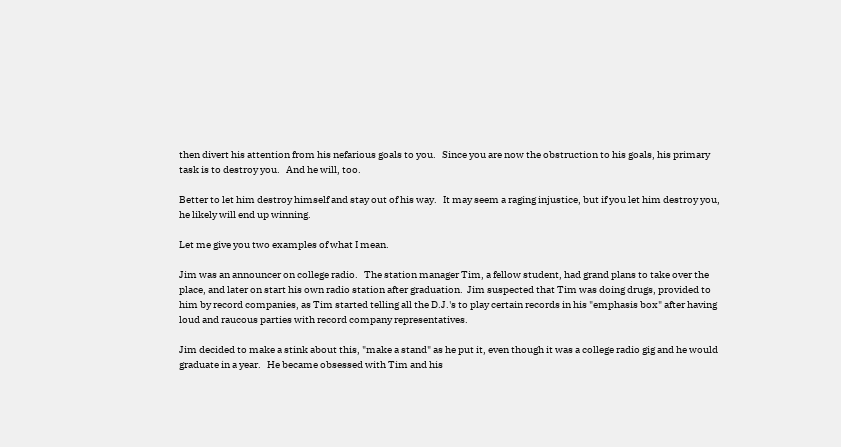then divert his attention from his nefarious goals to you.   Since you are now the obstruction to his goals, his primary task is to destroy you.   And he will, too.

Better to let him destroy himself and stay out of his way.   It may seem a raging injustice, but if you let him destroy you, he likely will end up winning.

Let me give you two examples of what I mean.

Jim was an announcer on college radio.   The station manager Tim, a fellow student, had grand plans to take over the place, and later on start his own radio station after graduation.  Jim suspected that Tim was doing drugs, provided to him by record companies, as Tim started telling all the D.J.'s to play certain records in his "emphasis box" after having loud and raucous parties with record company representatives.

Jim decided to make a stink about this, "make a stand" as he put it, even though it was a college radio gig and he would graduate in a year.   He became obsessed with Tim and his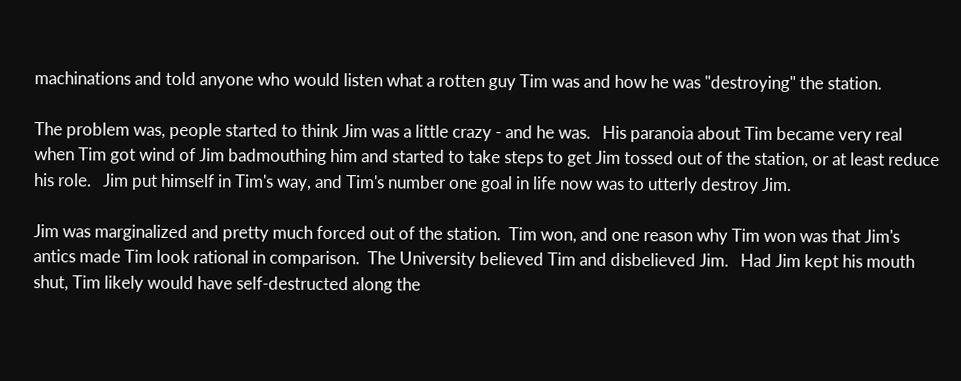machinations and told anyone who would listen what a rotten guy Tim was and how he was "destroying" the station.

The problem was, people started to think Jim was a little crazy - and he was.   His paranoia about Tim became very real when Tim got wind of Jim badmouthing him and started to take steps to get Jim tossed out of the station, or at least reduce his role.   Jim put himself in Tim's way, and Tim's number one goal in life now was to utterly destroy Jim.

Jim was marginalized and pretty much forced out of the station.  Tim won, and one reason why Tim won was that Jim's antics made Tim look rational in comparison.  The University believed Tim and disbelieved Jim.   Had Jim kept his mouth shut, Tim likely would have self-destructed along the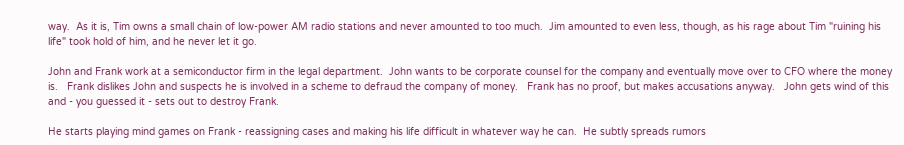way.  As it is, Tim owns a small chain of low-power AM radio stations and never amounted to too much.  Jim amounted to even less, though, as his rage about Tim "ruining his life" took hold of him, and he never let it go.

John and Frank work at a semiconductor firm in the legal department.  John wants to be corporate counsel for the company and eventually move over to CFO where the money is.   Frank dislikes John and suspects he is involved in a scheme to defraud the company of money.   Frank has no proof, but makes accusations anyway.   John gets wind of this and - you guessed it - sets out to destroy Frank.

He starts playing mind games on Frank - reassigning cases and making his life difficult in whatever way he can.  He subtly spreads rumors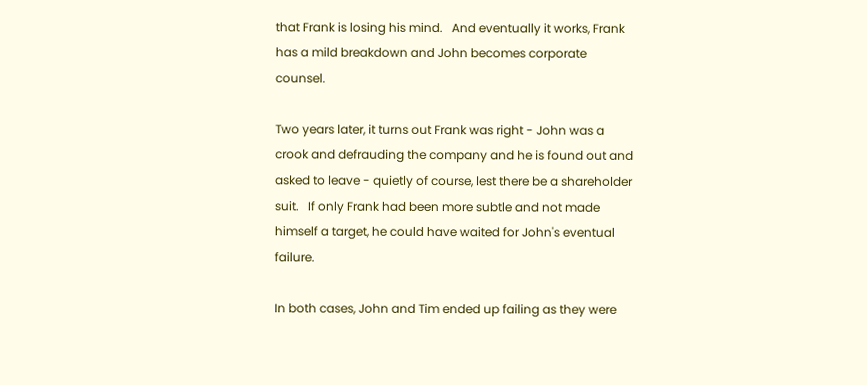that Frank is losing his mind.   And eventually it works, Frank has a mild breakdown and John becomes corporate counsel.

Two years later, it turns out Frank was right - John was a crook and defrauding the company and he is found out and asked to leave - quietly of course, lest there be a shareholder suit.   If only Frank had been more subtle and not made himself a target, he could have waited for John's eventual failure.

In both cases, John and Tim ended up failing as they were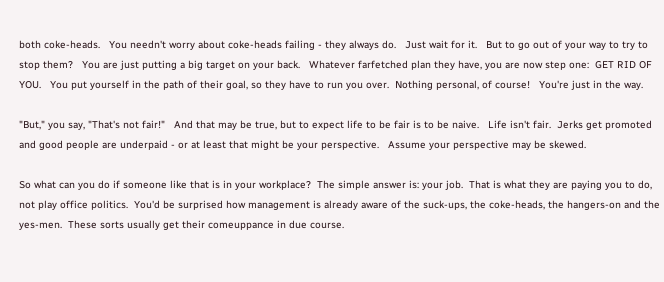both coke-heads.   You needn't worry about coke-heads failing - they always do.   Just wait for it.   But to go out of your way to try to stop them?   You are just putting a big target on your back.   Whatever farfetched plan they have, you are now step one:  GET RID OF YOU.   You put yourself in the path of their goal, so they have to run you over.  Nothing personal, of course!   You're just in the way.

"But," you say, "That's not fair!"   And that may be true, but to expect life to be fair is to be naive.   Life isn't fair.  Jerks get promoted and good people are underpaid - or at least that might be your perspective.   Assume your perspective may be skewed.

So what can you do if someone like that is in your workplace?  The simple answer is: your job.  That is what they are paying you to do, not play office politics.  You'd be surprised how management is already aware of the suck-ups, the coke-heads, the hangers-on and the yes-men.  These sorts usually get their comeuppance in due course.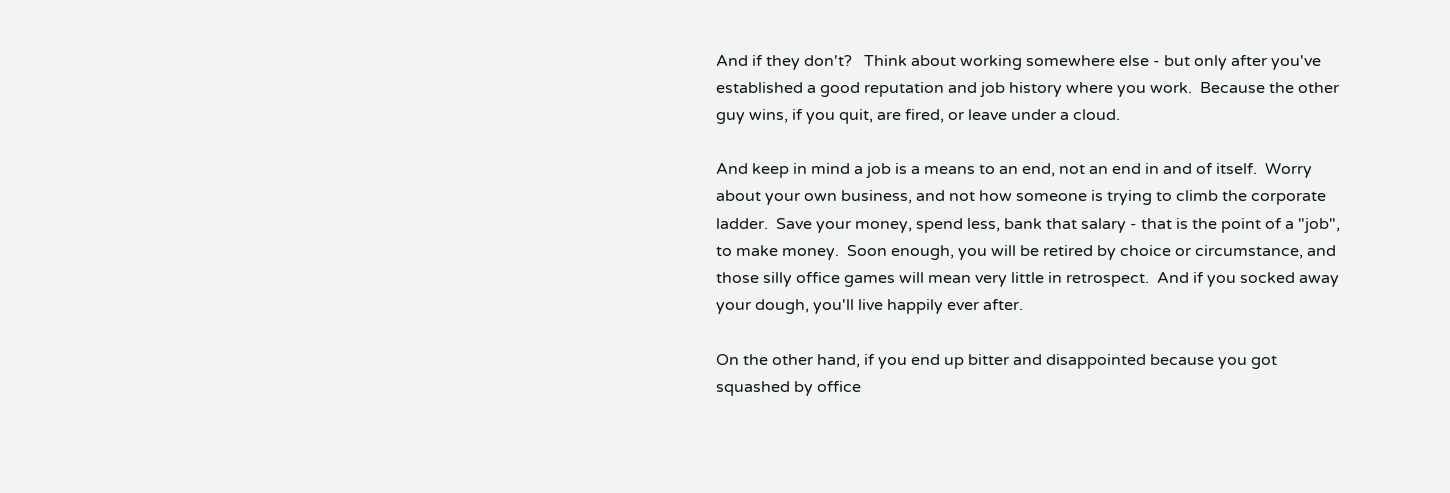And if they don't?   Think about working somewhere else - but only after you've established a good reputation and job history where you work.  Because the other guy wins, if you quit, are fired, or leave under a cloud.

And keep in mind a job is a means to an end, not an end in and of itself.  Worry about your own business, and not how someone is trying to climb the corporate ladder.  Save your money, spend less, bank that salary - that is the point of a "job", to make money.  Soon enough, you will be retired by choice or circumstance, and those silly office games will mean very little in retrospect.  And if you socked away your dough, you'll live happily ever after.

On the other hand, if you end up bitter and disappointed because you got squashed by office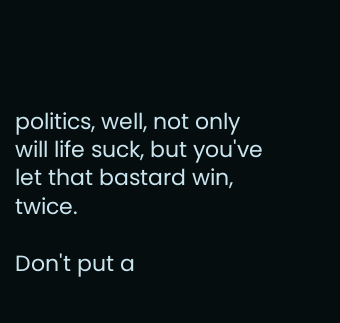politics, well, not only will life suck, but you've let that bastard win, twice.

Don't put a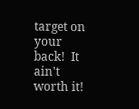target on your back!  It ain't worth it!